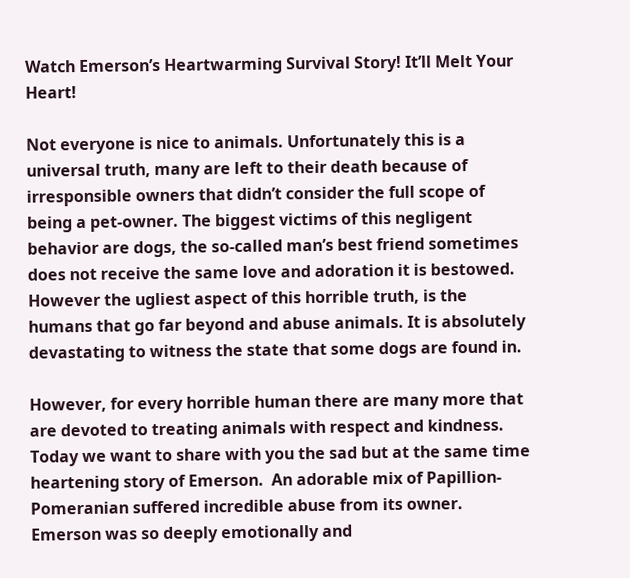Watch Emerson’s Heartwarming Survival Story! It’ll Melt Your Heart!

Not everyone is nice to animals. Unfortunately this is a universal truth, many are left to their death because of irresponsible owners that didn’t consider the full scope of being a pet-owner. The biggest victims of this negligent behavior are dogs, the so-called man’s best friend sometimes does not receive the same love and adoration it is bestowed. However the ugliest aspect of this horrible truth, is the humans that go far beyond and abuse animals. It is absolutely devastating to witness the state that some dogs are found in.

However, for every horrible human there are many more that are devoted to treating animals with respect and kindness. Today we want to share with you the sad but at the same time heartening story of Emerson.  An adorable mix of Papillion-Pomeranian suffered incredible abuse from its owner. Emerson was so deeply emotionally and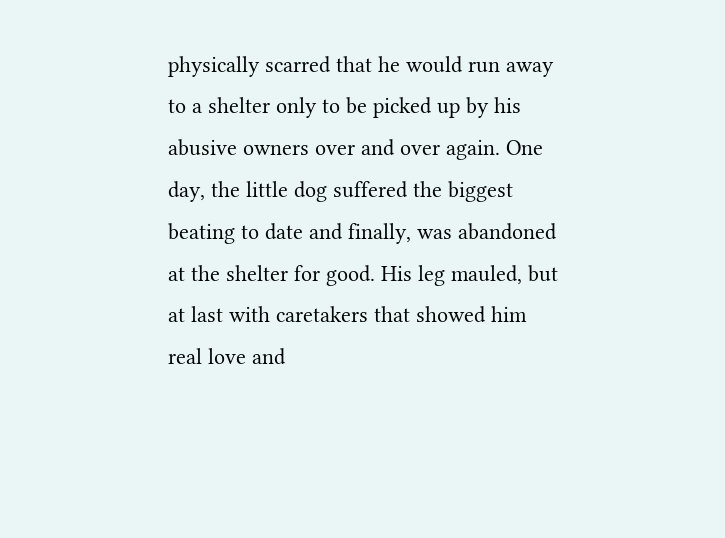physically scarred that he would run away to a shelter only to be picked up by his abusive owners over and over again. One day, the little dog suffered the biggest beating to date and finally, was abandoned at the shelter for good. His leg mauled, but at last with caretakers that showed him real love and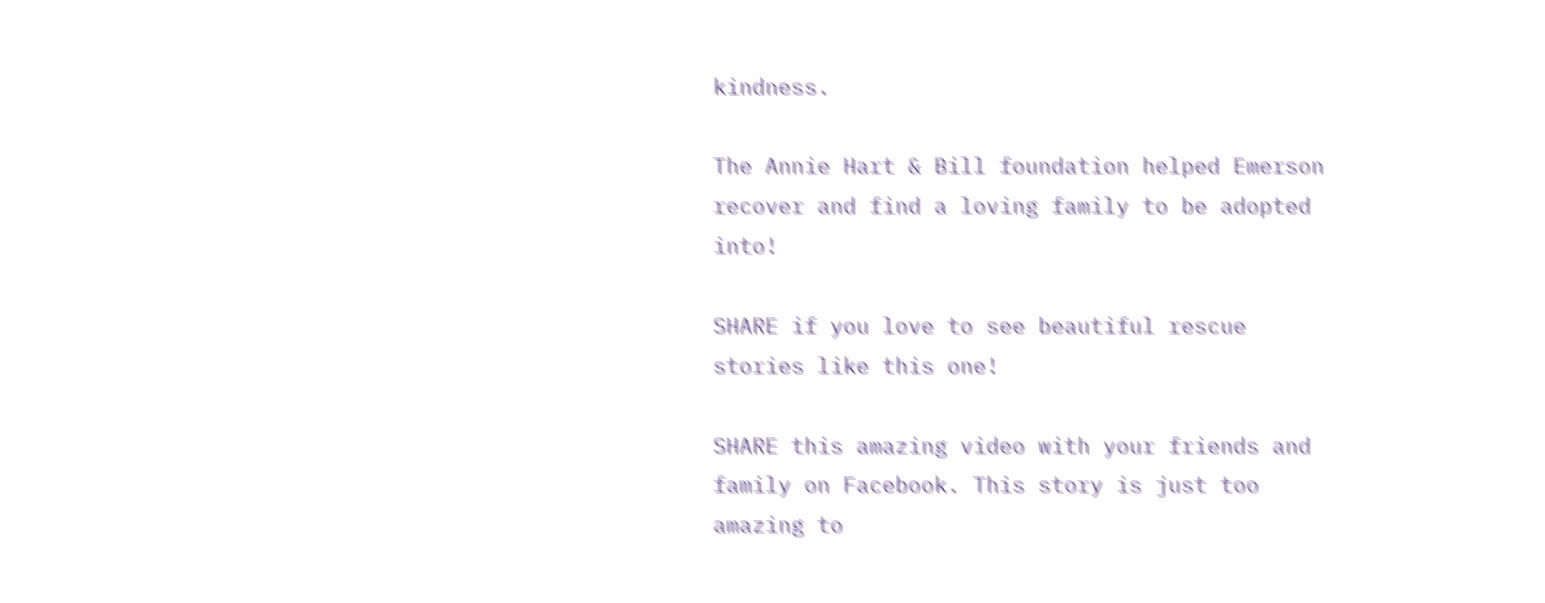kindness.

The Annie Hart & Bill foundation helped Emerson recover and find a loving family to be adopted into!

SHARE if you love to see beautiful rescue stories like this one!

SHARE this amazing video with your friends and family on Facebook. This story is just too amazing to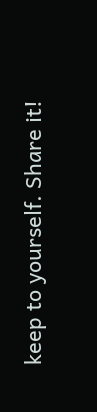keep to yourself. Share it!